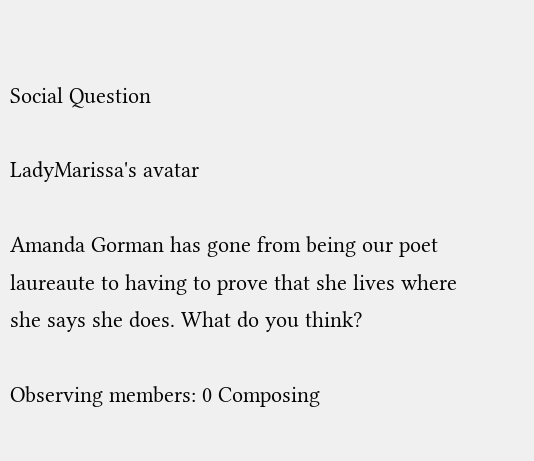Social Question

LadyMarissa's avatar

Amanda Gorman has gone from being our poet laureaute to having to prove that she lives where she says she does. What do you think?

Observing members: 0 Composing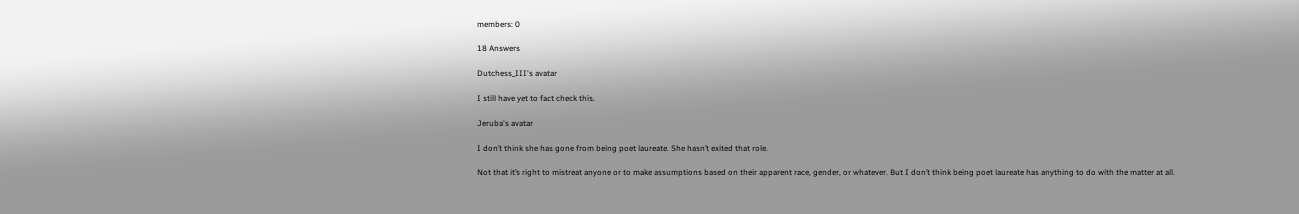members: 0

18 Answers

Dutchess_III's avatar

I still have yet to fact check this.

Jeruba's avatar

I don’t think she has gone from being poet laureate. She hasn’t exited that role.

Not that it’s right to mistreat anyone or to make assumptions based on their apparent race, gender, or whatever. But I don’t think being poet laureate has anything to do with the matter at all.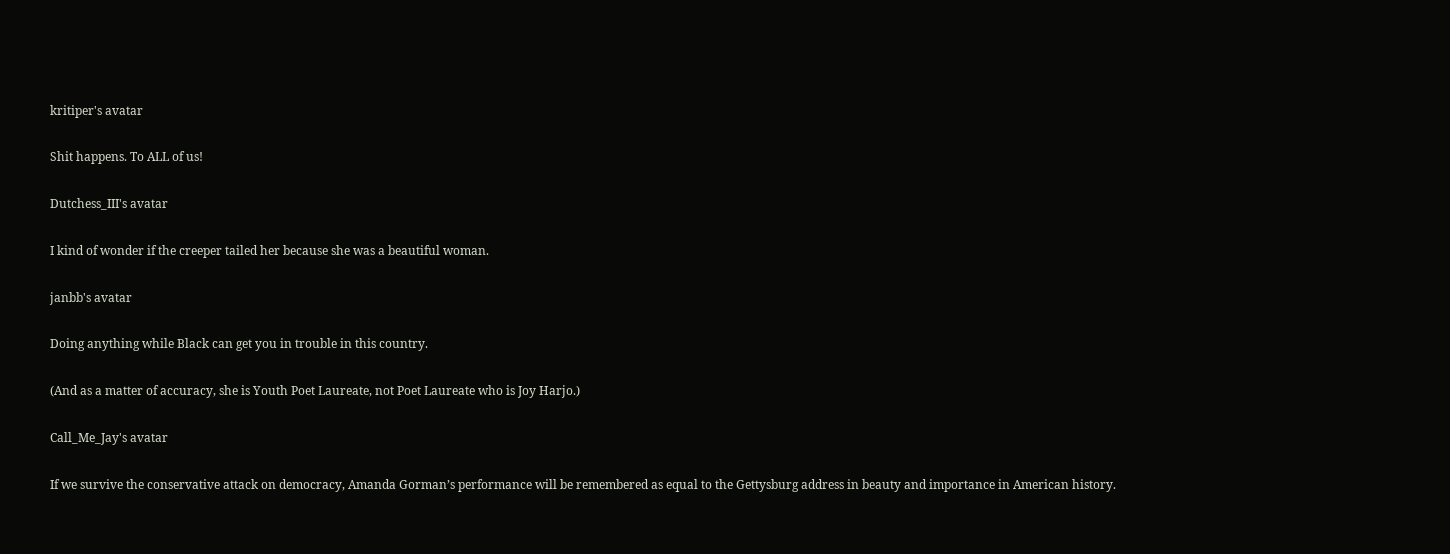kritiper's avatar

Shit happens. To ALL of us!

Dutchess_III's avatar

I kind of wonder if the creeper tailed her because she was a beautiful woman.

janbb's avatar

Doing anything while Black can get you in trouble in this country.

(And as a matter of accuracy, she is Youth Poet Laureate, not Poet Laureate who is Joy Harjo.)

Call_Me_Jay's avatar

If we survive the conservative attack on democracy, Amanda Gorman’s performance will be remembered as equal to the Gettysburg address in beauty and importance in American history.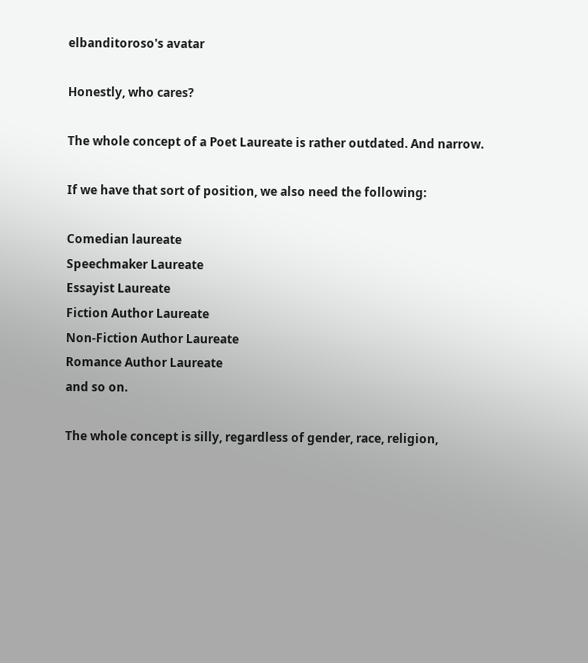elbanditoroso's avatar

Honestly, who cares?

The whole concept of a Poet Laureate is rather outdated. And narrow.

If we have that sort of position, we also need the following:

Comedian laureate
Speechmaker Laureate
Essayist Laureate
Fiction Author Laureate
Non-Fiction Author Laureate
Romance Author Laureate
and so on.

The whole concept is silly, regardless of gender, race, religion,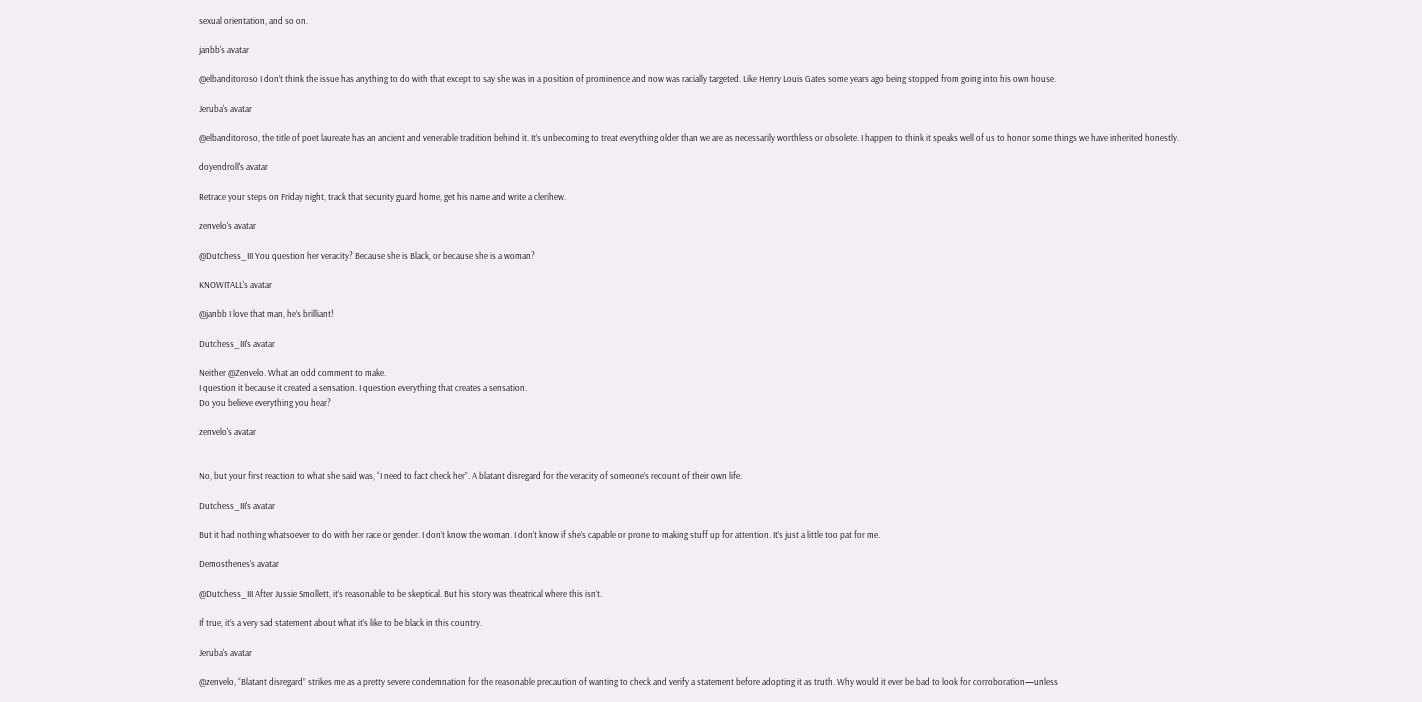sexual orientation, and so on.

janbb's avatar

@elbanditoroso I don’t think the issue has anything to do with that except to say she was in a position of prominence and now was racially targeted. Like Henry Louis Gates some years ago being stopped from going into his own house.

Jeruba's avatar

@elbanditoroso, the title of poet laureate has an ancient and venerable tradition behind it. It’s unbecoming to treat everything older than we are as necessarily worthless or obsolete. I happen to think it speaks well of us to honor some things we have inherited honestly.

doyendroll's avatar

Retrace your steps on Friday night, track that security guard home, get his name and write a clerihew.

zenvelo's avatar

@Dutchess_III You question her veracity? Because she is Black, or because she is a woman?

KNOWITALL's avatar

@janbb I love that man, he’s brilliant!

Dutchess_III's avatar

Neither @Zenvelo. What an odd comment to make.
I question it because it created a sensation. I question everything that creates a sensation.
Do you believe everything you hear?

zenvelo's avatar


No, but your first reaction to what she said was, “I need to fact check her”. A blatant disregard for the veracity of someone’s recount of their own life.

Dutchess_III's avatar

But it had nothing whatsoever to do with her race or gender. I don’t know the woman. I don’t know if she’s capable or prone to making stuff up for attention. It’s just a little too pat for me.

Demosthenes's avatar

@Dutchess_III After Jussie Smollett, it’s reasonable to be skeptical. But his story was theatrical where this isn’t.

If true, it’s a very sad statement about what it’s like to be black in this country.

Jeruba's avatar

@zenvelo, “Blatant disregard” strikes me as a pretty severe condemnation for the reasonable precaution of wanting to check and verify a statement before adopting it as truth. Why would it ever be bad to look for corroboration—unless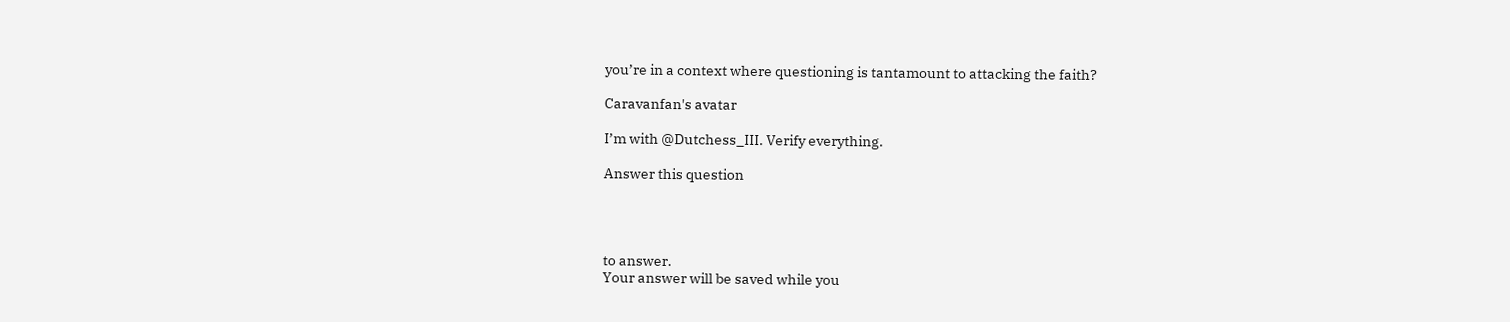you’re in a context where questioning is tantamount to attacking the faith?

Caravanfan's avatar

I’m with @Dutchess_III. Verify everything.

Answer this question




to answer.
Your answer will be saved while you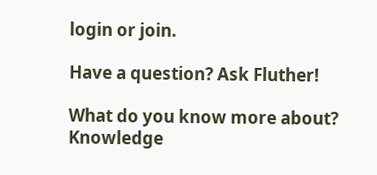login or join.

Have a question? Ask Fluther!

What do you know more about?
Knowledge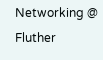Networking @ Fluther